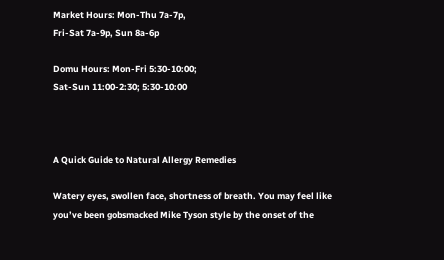Market Hours: Mon-Thu 7a-7p,
Fri-Sat 7a-9p, Sun 8a-6p

Domu Hours: Mon-Fri 5:30-10:00;
Sat-Sun 11:00-2:30; 5:30-10:00



A Quick Guide to Natural Allergy Remedies

Watery eyes, swollen face, shortness of breath. You may feel like you’ve been gobsmacked Mike Tyson style by the onset of the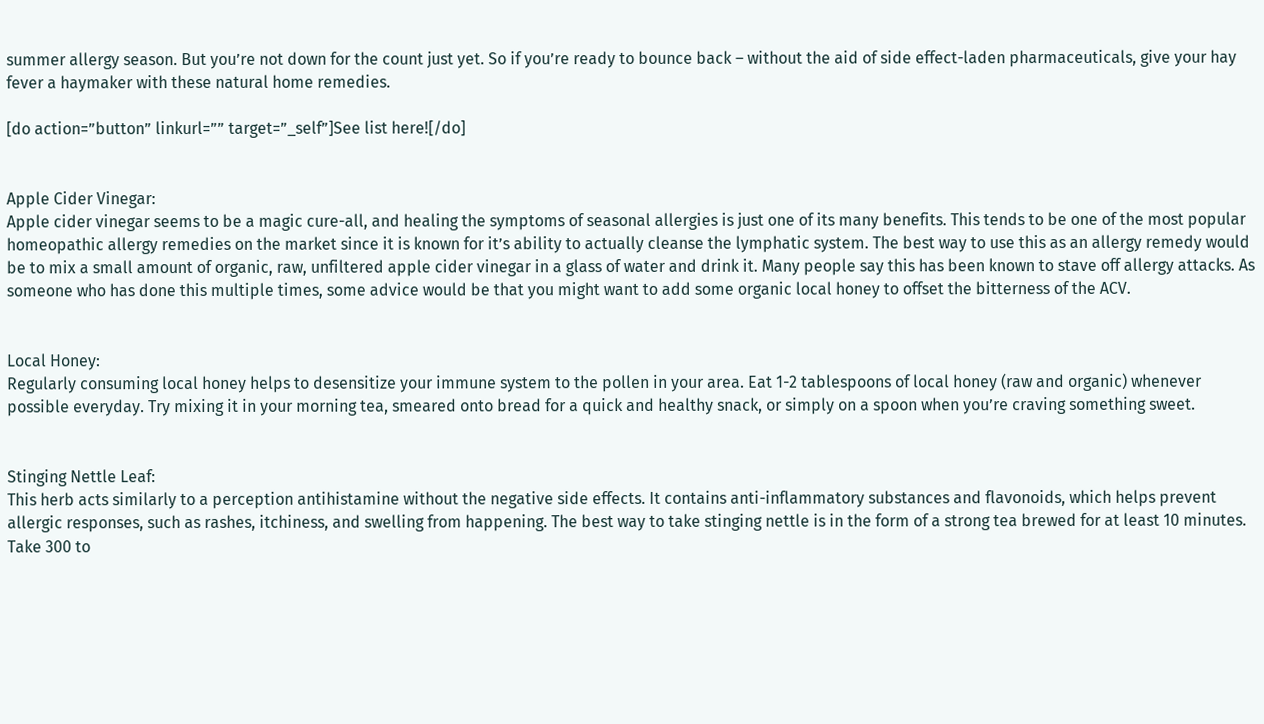summer allergy season. But you’re not down for the count just yet. So if you’re ready to bounce back – without the aid of side effect-laden pharmaceuticals, give your hay fever a haymaker with these natural home remedies.

[do action=”button” linkurl=”” target=”_self”]See list here![/do]


Apple Cider Vinegar:
Apple cider vinegar seems to be a magic cure-all, and healing the symptoms of seasonal allergies is just one of its many benefits. This tends to be one of the most popular homeopathic allergy remedies on the market since it is known for it’s ability to actually cleanse the lymphatic system. The best way to use this as an allergy remedy would be to mix a small amount of organic, raw, unfiltered apple cider vinegar in a glass of water and drink it. Many people say this has been known to stave off allergy attacks. As someone who has done this multiple times, some advice would be that you might want to add some organic local honey to offset the bitterness of the ACV.


Local Honey:
Regularly consuming local honey helps to desensitize your immune system to the pollen in your area. Eat 1-2 tablespoons of local honey (raw and organic) whenever possible everyday. Try mixing it in your morning tea, smeared onto bread for a quick and healthy snack, or simply on a spoon when you’re craving something sweet.


Stinging Nettle Leaf:
This herb acts similarly to a perception antihistamine without the negative side effects. It contains anti-inflammatory substances and flavonoids, which helps prevent allergic responses, such as rashes, itchiness, and swelling from happening. The best way to take stinging nettle is in the form of a strong tea brewed for at least 10 minutes. Take 300 to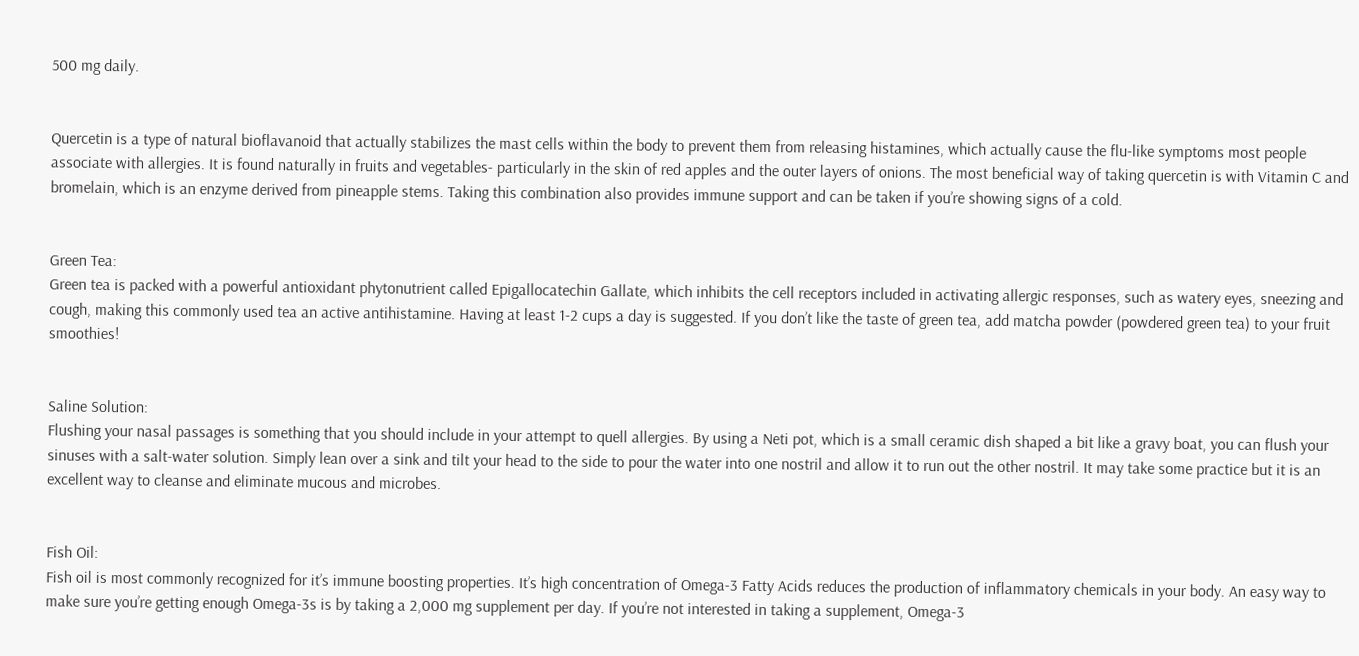500 mg daily.


Quercetin is a type of natural bioflavanoid that actually stabilizes the mast cells within the body to prevent them from releasing histamines, which actually cause the flu-like symptoms most people associate with allergies. It is found naturally in fruits and vegetables- particularly in the skin of red apples and the outer layers of onions. The most beneficial way of taking quercetin is with Vitamin C and bromelain, which is an enzyme derived from pineapple stems. Taking this combination also provides immune support and can be taken if you’re showing signs of a cold.


Green Tea:
Green tea is packed with a powerful antioxidant phytonutrient called Epigallocatechin Gallate, which inhibits the cell receptors included in activating allergic responses, such as watery eyes, sneezing and cough, making this commonly used tea an active antihistamine. Having at least 1-2 cups a day is suggested. If you don’t like the taste of green tea, add matcha powder (powdered green tea) to your fruit smoothies!


Saline Solution:
Flushing your nasal passages is something that you should include in your attempt to quell allergies. By using a Neti pot, which is a small ceramic dish shaped a bit like a gravy boat, you can flush your sinuses with a salt-water solution. Simply lean over a sink and tilt your head to the side to pour the water into one nostril and allow it to run out the other nostril. It may take some practice but it is an excellent way to cleanse and eliminate mucous and microbes.


Fish Oil:
Fish oil is most commonly recognized for it’s immune boosting properties. It’s high concentration of Omega-3 Fatty Acids reduces the production of inflammatory chemicals in your body. An easy way to make sure you’re getting enough Omega-3s is by taking a 2,000 mg supplement per day. If you’re not interested in taking a supplement, Omega-3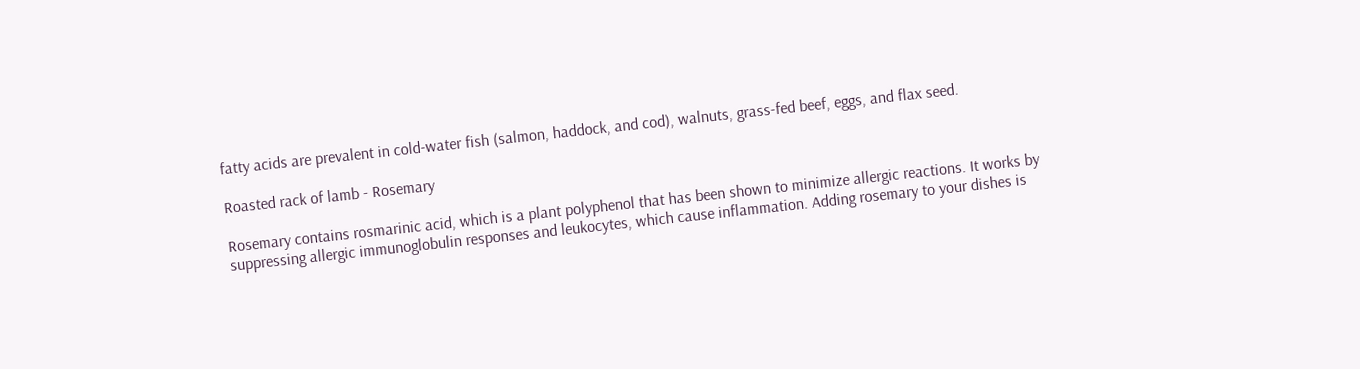fatty acids are prevalent in cold-water fish (salmon, haddock, and cod), walnuts, grass-fed beef, eggs, and flax seed.

Roasted rack of lamb - Rosemary

Rosemary contains rosmarinic acid, which is a plant polyphenol that has been shown to minimize allergic reactions. It works by suppressing allergic immunoglobulin responses and leukocytes, which cause inflammation. Adding rosemary to your dishes is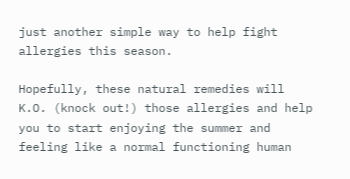just another simple way to help fight allergies this season.

Hopefully, these natural remedies will K.O. (knock out!) those allergies and help you to start enjoying the summer and feeling like a normal functioning human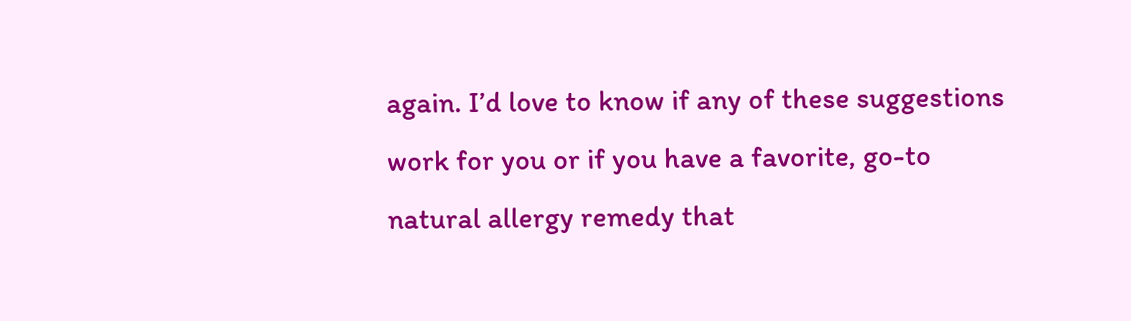again. I’d love to know if any of these suggestions work for you or if you have a favorite, go-to natural allergy remedy that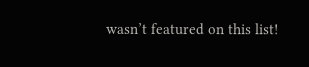wasn’t featured on this list!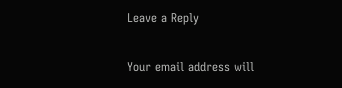Leave a Reply

Your email address will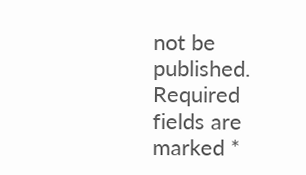not be published. Required fields are marked *